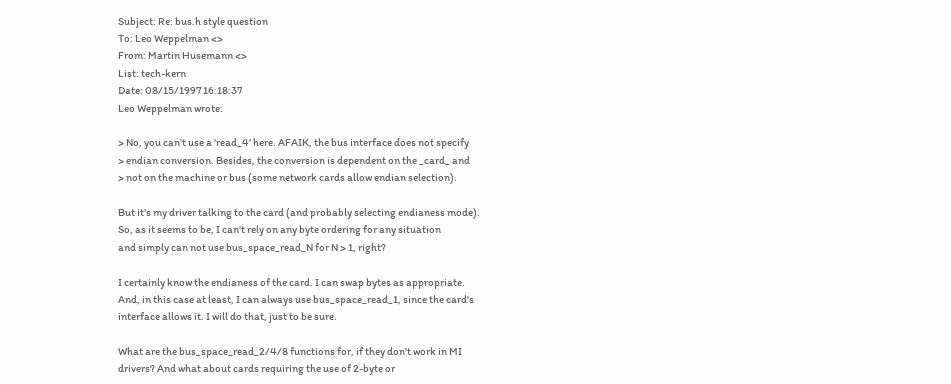Subject: Re: bus.h style question
To: Leo Weppelman <>
From: Martin Husemann <>
List: tech-kern
Date: 08/15/1997 16:18:37
Leo Weppelman wrote:

> No, you can't use a 'read_4' here. AFAIK, the bus interface does not specify
> endian conversion. Besides, the conversion is dependent on the _card_ and
> not on the machine or bus (some network cards allow endian selection).

But it's my driver talking to the card (and probably selecting endianess mode).
So, as it seems to be, I can't rely on any byte ordering for any situation
and simply can not use bus_space_read_N for N > 1, right?

I certainly know the endianess of the card. I can swap bytes as appropriate.
And, in this case at least, I can always use bus_space_read_1, since the card's
interface allows it. I will do that, just to be sure.

What are the bus_space_read_2/4/8 functions for, if they don't work in MI
drivers? And what about cards requiring the use of 2-byte or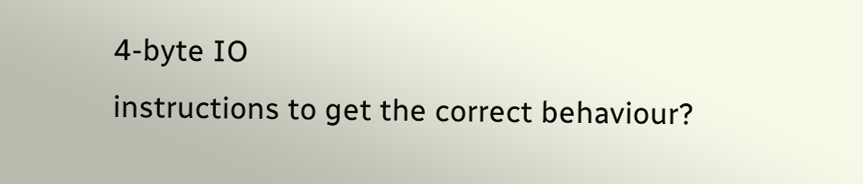4-byte IO
instructions to get the correct behaviour?